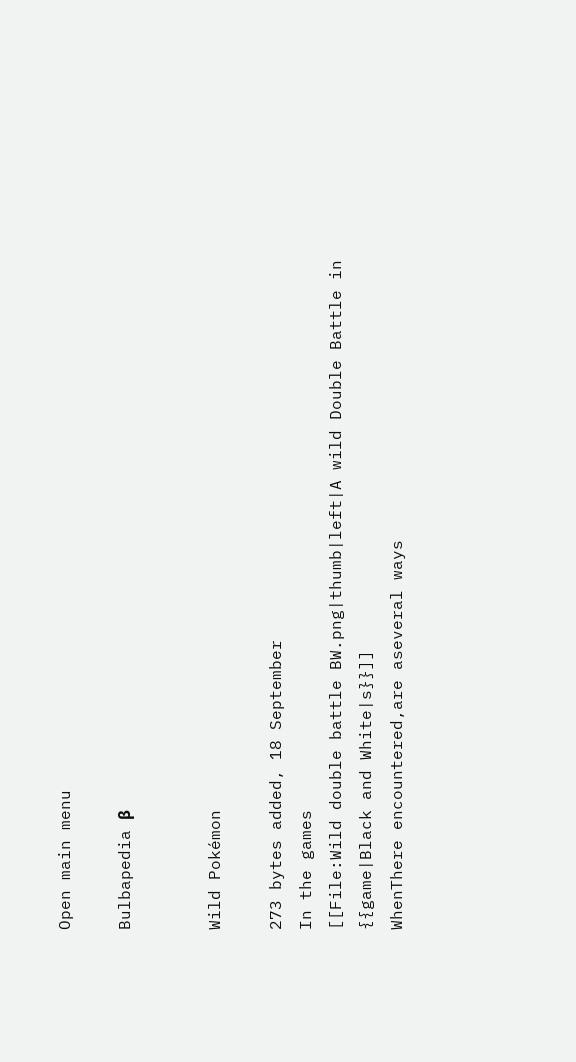Open main menu

Bulbapedia β


Wild Pokémon

273 bytes added, 18 September
In the games
[[File:Wild double battle BW.png|thumb|left|A wild Double Battle in {{game|Black and White|s}}]]
WhenThere encountered,are aseveral ways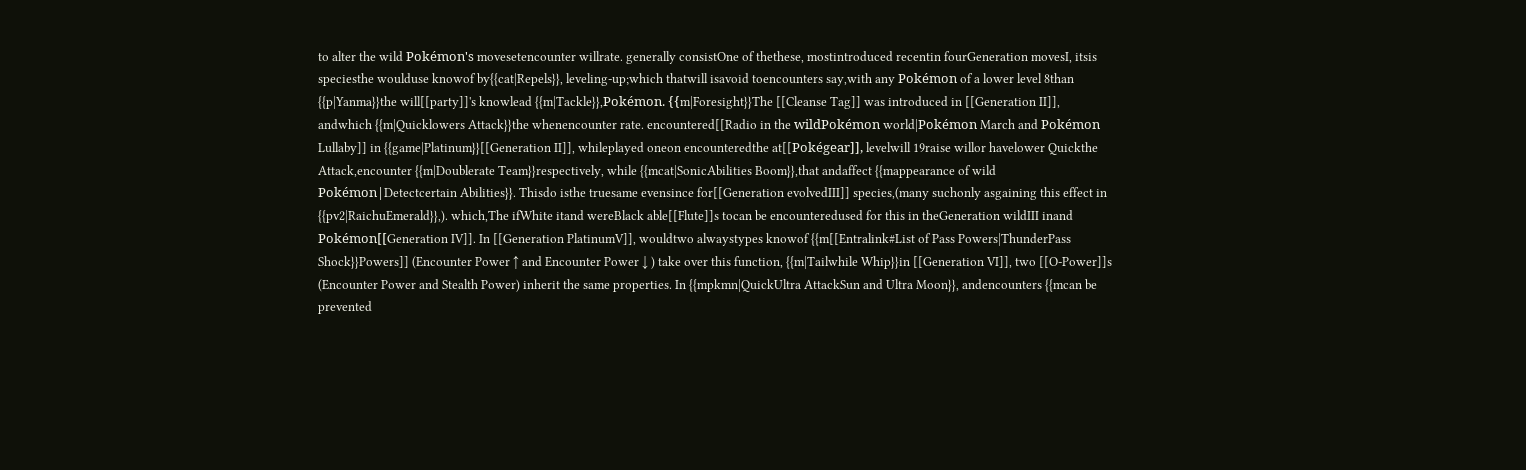to alter the wild Pokémon's movesetencounter willrate. generally consistOne of thethese, mostintroduced recentin fourGeneration movesI, itsis speciesthe woulduse knowof by{{cat|Repels}}, leveling-up;which thatwill isavoid toencounters say,with any Pokémon of a lower level 8than {{p|Yanma}}the will[[party]]'s knowlead {{m|Tackle}},Pokémon. {{m|Foresight}}The [[Cleanse Tag]] was introduced in [[Generation II]], andwhich {{m|Quicklowers Attack}}the whenencounter rate. encountered[[Radio in the wildPokémon world|Pokémon March and Pokémon Lullaby]] in {{game|Platinum}}[[Generation II]], whileplayed oneon encounteredthe at[[Pokégear]], levelwill 19raise willor havelower Quickthe Attack,encounter {{m|Doublerate Team}}respectively, while {{mcat|SonicAbilities Boom}},that andaffect {{mappearance of wild Pokémon|Detectcertain Abilities}}. Thisdo isthe truesame evensince for[[Generation evolvedIII]] species,(many suchonly asgaining this effect in {{pv2|RaichuEmerald}},). which,The ifWhite itand wereBlack able[[Flute]]s tocan be encounteredused for this in theGeneration wildIII inand Pokémon[[Generation IV]]. In [[Generation PlatinumV]], wouldtwo alwaystypes knowof {{m[[Entralink#List of Pass Powers|ThunderPass Shock}}Powers]] (Encounter Power ↑ and Encounter Power ↓ ) take over this function, {{m|Tailwhile Whip}}in [[Generation VI]], two [[O-Power]]s (Encounter Power and Stealth Power) inherit the same properties. In {{mpkmn|QuickUltra AttackSun and Ultra Moon}}, andencounters {{mcan be prevented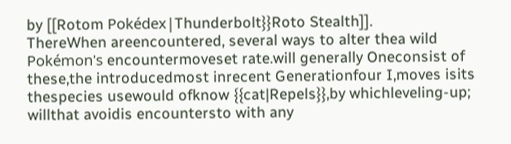by [[Rotom Pokédex|Thunderbolt}}Roto Stealth]].
ThereWhen areencountered, several ways to alter thea wild Pokémon's encountermoveset rate.will generally Oneconsist of these,the introducedmost inrecent Generationfour I,moves isits thespecies usewould ofknow {{cat|Repels}},by whichleveling-up; willthat avoidis encountersto with any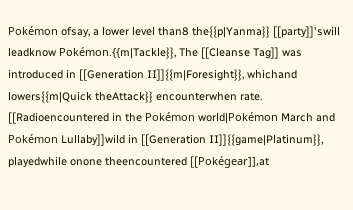Pokémon ofsay, a lower level than8 the{{p|Yanma}} [[party]]'swill leadknow Pokémon.{{m|Tackle}}, The [[Cleanse Tag]] was introduced in [[Generation II]]{{m|Foresight}}, whichand lowers{{m|Quick theAttack}} encounterwhen rate. [[Radioencountered in the Pokémon world|Pokémon March and Pokémon Lullaby]]wild in [[Generation II]]{{game|Platinum}}, playedwhile onone theencountered [[Pokégear]],at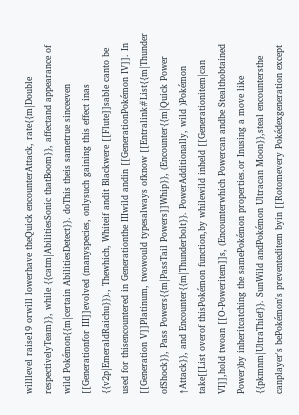willlevel raise19 orwill lowerhave theQuick encounterAttack, rate{{m|Double respectivelyTeam}}, while {{catm|AbilitiesSonic thatBoom}}, affectand appearance of wild Pokémon{{m|certain AbilitiesDetect}}. doThis theis sametrue sinceeven [[Generationfor III]]evolved (manyspecies, onlysuch gaining this effect inas {{v2p|EmeraldRaichu}})., Thewhich, Whiteif andit Blackwere [[Flute]]sable canto be used for thisencountered in Generationthe IIIwild andin [[GenerationPokémon IV]]. In [[Generation V]]Platinum, twowould typesalways ofknow [[Entralink#List{{m|Thunder ofShock}}, Pass Powers{{m|PassTail Powers]]Whip}}, (Encounter{{m|Quick Power ↑Attack}}, and Encounter{{m|Thunderbolt}}. PowerAdditionally, wild )Pokémon take[[List overof thisPokémon function,by whilewild inheld [[Generationitem|can VI]],hold twoan [[O-Poweritem]]s, (Encounterwhich Powercan andbe Stealthobtained Power)by inheritcatching the samePokémon properties.or Inusing a move like {{pkmnm|UltraThief}}. SunWild andPokémon Ultracan Moon}},steal encountersthe canplayer's bePokémon's preventeditem byin [[Rotomevery Pokédexgeneration except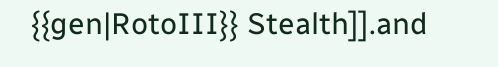{{gen|RotoIII}} Stealth]].and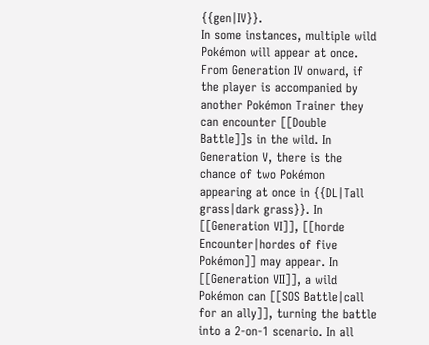{{gen|IV}}.
In some instances, multiple wild Pokémon will appear at once. From Generation IV onward, if the player is accompanied by another Pokémon Trainer they can encounter [[Double Battle]]s in the wild. In Generation V, there is the chance of two Pokémon appearing at once in {{DL|Tall grass|dark grass}}. In [[Generation VI]], [[horde Encounter|hordes of five Pokémon]] may appear. In [[Generation VII]], a wild Pokémon can [[SOS Battle|call for an ally]], turning the battle into a 2-on-1 scenario. In all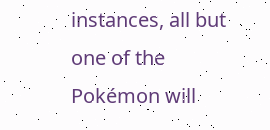instances, all but one of the Pokémon will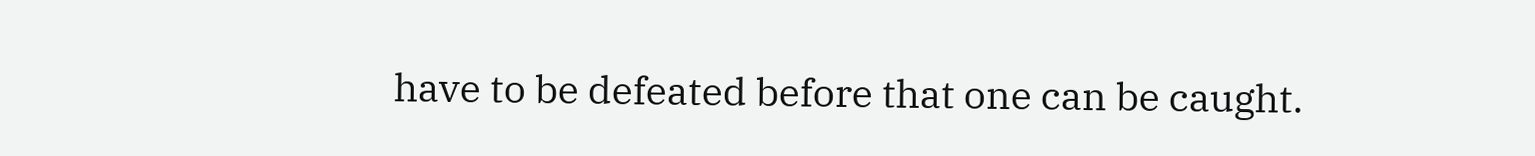have to be defeated before that one can be caught.